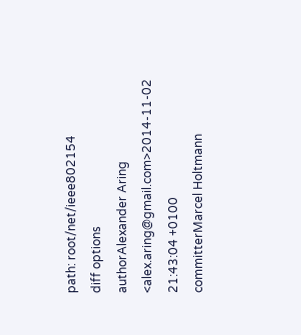path: root/net/ieee802154
diff options
authorAlexander Aring <alex.aring@gmail.com>2014-11-02 21:43:04 +0100
committerMarcel Holtmann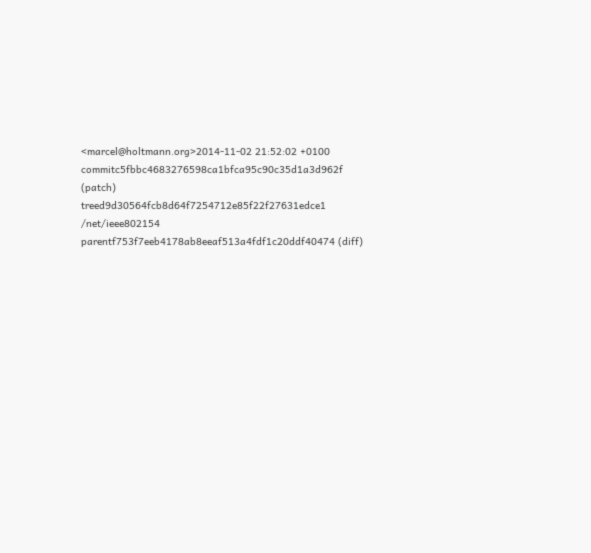<marcel@holtmann.org>2014-11-02 21:52:02 +0100
commitc5fbbc4683276598ca1bfca95c90c35d1a3d962f (patch)
treed9d30564fcb8d64f7254712e85f22f27631edce1 /net/ieee802154
parentf753f7eeb4178ab8eeaf513a4fdf1c20ddf40474 (diff)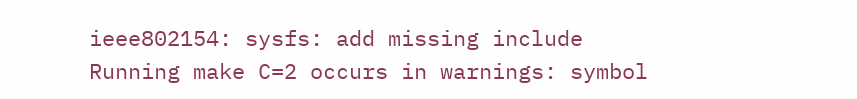ieee802154: sysfs: add missing include
Running make C=2 occurs in warnings: symbol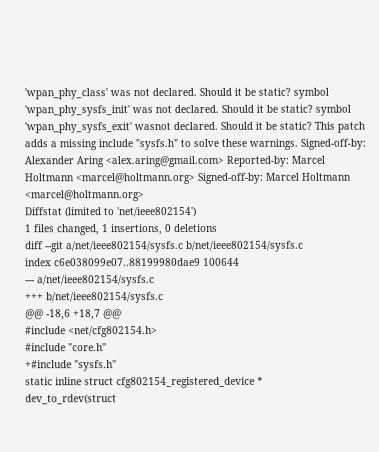'wpan_phy_class' was not declared. Should it be static? symbol 'wpan_phy_sysfs_init' was not declared. Should it be static? symbol 'wpan_phy_sysfs_exit' wasnot declared. Should it be static? This patch adds a missing include "sysfs.h" to solve these warnings. Signed-off-by: Alexander Aring <alex.aring@gmail.com> Reported-by: Marcel Holtmann <marcel@holtmann.org> Signed-off-by: Marcel Holtmann <marcel@holtmann.org>
Diffstat (limited to 'net/ieee802154')
1 files changed, 1 insertions, 0 deletions
diff --git a/net/ieee802154/sysfs.c b/net/ieee802154/sysfs.c
index c6e038099e07..88199980dae9 100644
--- a/net/ieee802154/sysfs.c
+++ b/net/ieee802154/sysfs.c
@@ -18,6 +18,7 @@
#include <net/cfg802154.h>
#include "core.h"
+#include "sysfs.h"
static inline struct cfg802154_registered_device *
dev_to_rdev(struct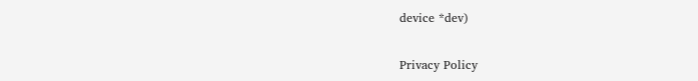device *dev)

Privacy Policy